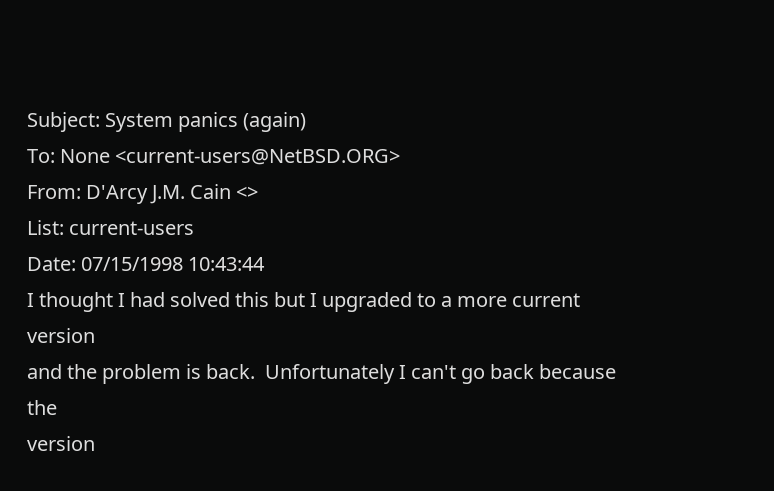Subject: System panics (again)
To: None <current-users@NetBSD.ORG>
From: D'Arcy J.M. Cain <>
List: current-users
Date: 07/15/1998 10:43:44
I thought I had solved this but I upgraded to a more current version
and the problem is back.  Unfortunately I can't go back because the
version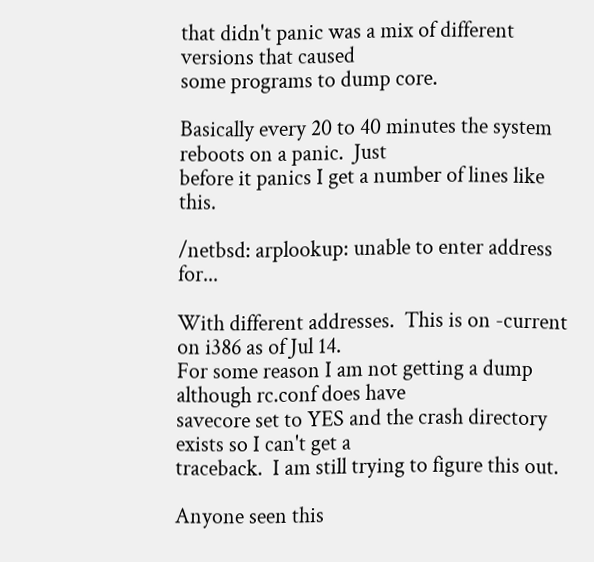that didn't panic was a mix of different versions that caused
some programs to dump core.

Basically every 20 to 40 minutes the system reboots on a panic.  Just
before it panics I get a number of lines like this.

/netbsd: arplookup: unable to enter address for...

With different addresses.  This is on -current on i386 as of Jul 14.
For some reason I am not getting a dump although rc.conf does have
savecore set to YES and the crash directory exists so I can't get a
traceback.  I am still trying to figure this out.

Anyone seen this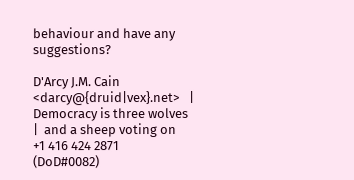behaviour and have any suggestions?

D'Arcy J.M. Cain <darcy@{druid|vex}.net>   |  Democracy is three wolves                |  and a sheep voting on
+1 416 424 2871     (DoD#0082)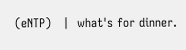(eNTP)   |  what's for dinner.